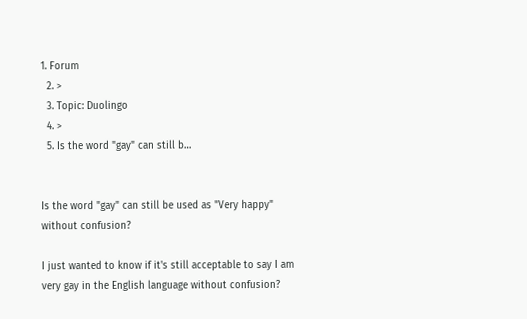1. Forum
  2. >
  3. Topic: Duolingo
  4. >
  5. Is the word "gay" can still b…


Is the word "gay" can still be used as "Very happy" without confusion?

I just wanted to know if it's still acceptable to say I am very gay in the English language without confusion?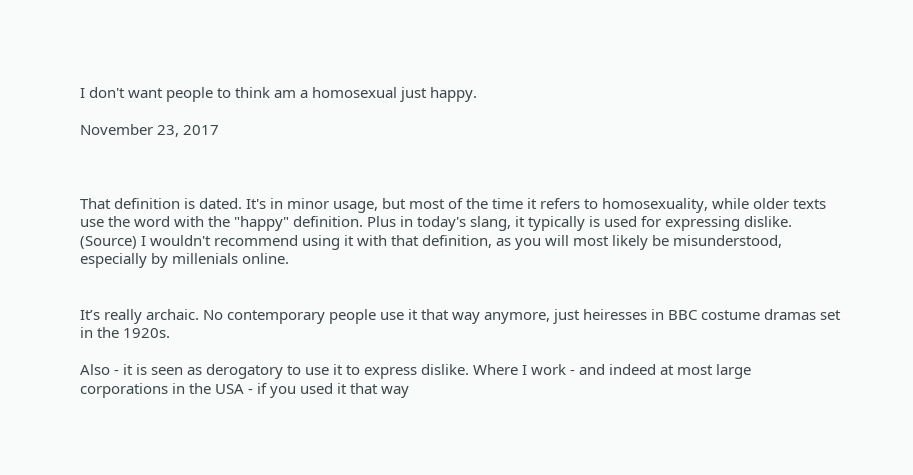I don't want people to think am a homosexual just happy.

November 23, 2017



That definition is dated. It's in minor usage, but most of the time it refers to homosexuality, while older texts use the word with the "happy" definition. Plus in today's slang, it typically is used for expressing dislike. (Source) I wouldn't recommend using it with that definition, as you will most likely be misunderstood, especially by millenials online.


It’s really archaic. No contemporary people use it that way anymore, just heiresses in BBC costume dramas set in the 1920s.

Also - it is seen as derogatory to use it to express dislike. Where I work - and indeed at most large corporations in the USA - if you used it that way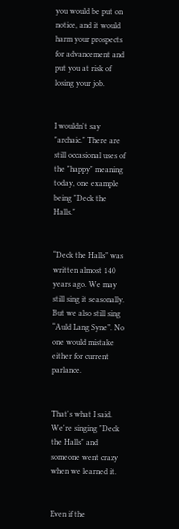you would be put on notice, and it would harm your prospects for advancement and put you at risk of losing your job.


I wouldn't say "archaic." There are still occasional uses of the "happy" meaning today, one example being "Deck the Halls."


“Deck the Halls” was written almost 140 years ago. We may still sing it seasonally. But we also still sing “Auld Lang Syne”. No one would mistake either for current parlance.


That's what I said. We're singing "Deck the Halls" and someone went crazy when we learned it.


Even if the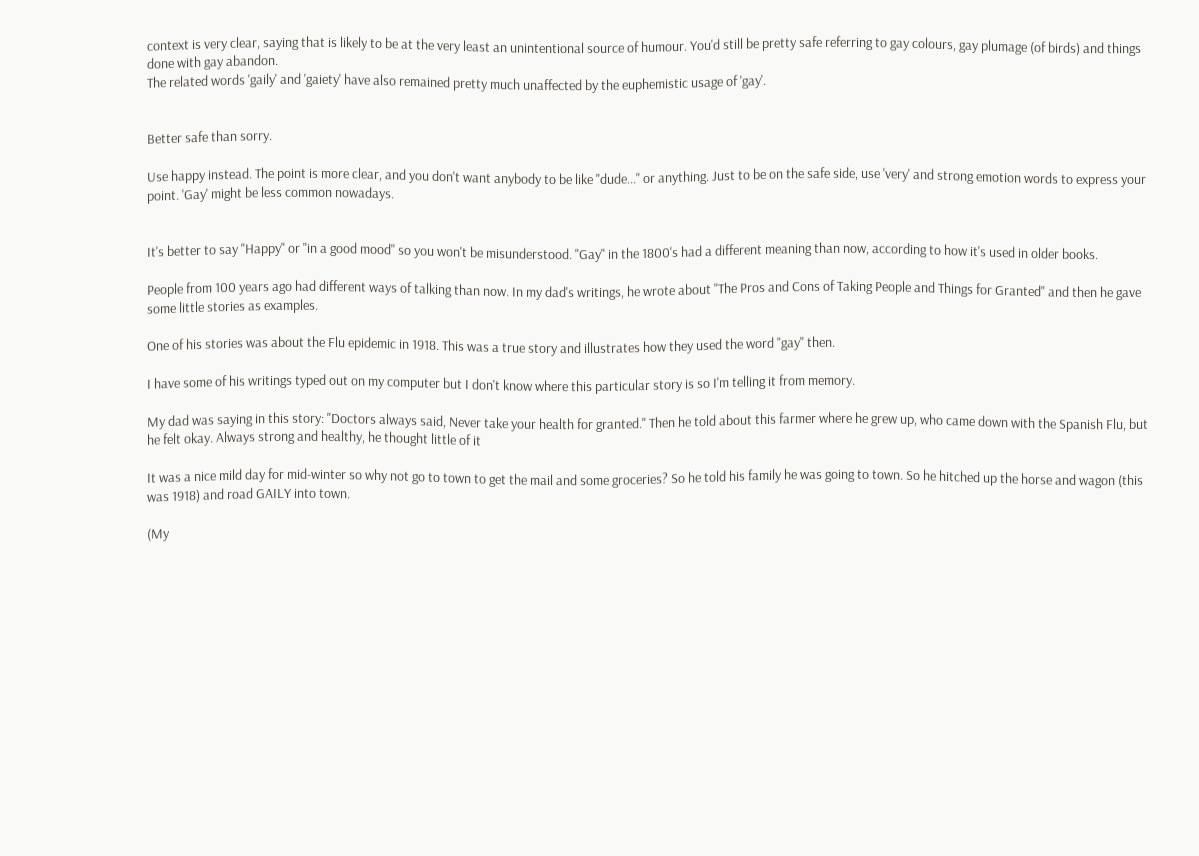context is very clear, saying that is likely to be at the very least an unintentional source of humour. You'd still be pretty safe referring to gay colours, gay plumage (of birds) and things done with gay abandon.
The related words 'gaily' and 'gaiety' have also remained pretty much unaffected by the euphemistic usage of 'gay'.


Better safe than sorry.

Use happy instead. The point is more clear, and you don't want anybody to be like "dude..." or anything. Just to be on the safe side, use 'very' and strong emotion words to express your point. 'Gay' might be less common nowadays.


It's better to say "Happy" or "in a good mood" so you won't be misunderstood. "Gay" in the 1800's had a different meaning than now, according to how it's used in older books.

People from 100 years ago had different ways of talking than now. In my dad's writings, he wrote about "The Pros and Cons of Taking People and Things for Granted" and then he gave some little stories as examples.

One of his stories was about the Flu epidemic in 1918. This was a true story and illustrates how they used the word "gay" then.

I have some of his writings typed out on my computer but I don't know where this particular story is so I'm telling it from memory.

My dad was saying in this story: "Doctors always said, Never take your health for granted." Then he told about this farmer where he grew up, who came down with the Spanish Flu, but he felt okay. Always strong and healthy, he thought little of it

It was a nice mild day for mid-winter so why not go to town to get the mail and some groceries? So he told his family he was going to town. So he hitched up the horse and wagon (this was 1918) and road GAILY into town.

(My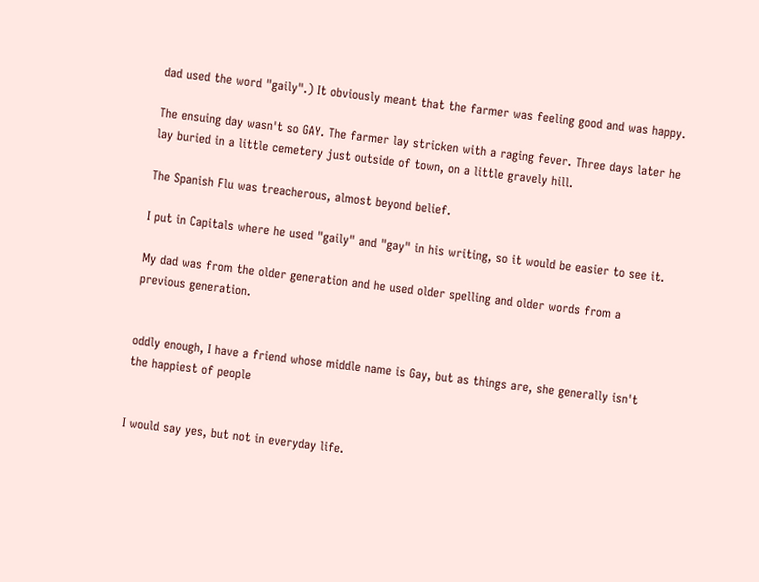dad used the word "gaily".) It obviously meant that the farmer was feeling good and was happy.

The ensuing day wasn't so GAY. The farmer lay stricken with a raging fever. Three days later he lay buried in a little cemetery just outside of town, on a little gravely hill.

The Spanish Flu was treacherous, almost beyond belief.

I put in Capitals where he used "gaily" and "gay" in his writing, so it would be easier to see it.

My dad was from the older generation and he used older spelling and older words from a previous generation.


oddly enough, I have a friend whose middle name is Gay, but as things are, she generally isn't the happiest of people


I would say yes, but not in everyday life.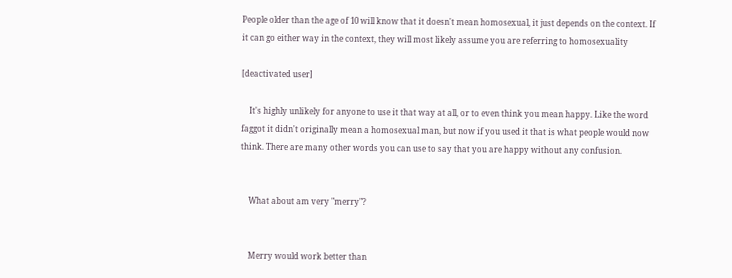People older than the age of 10 will know that it doesn't mean homosexual, it just depends on the context. If it can go either way in the context, they will most likely assume you are referring to homosexuality

[deactivated user]

    It's highly unlikely for anyone to use it that way at all, or to even think you mean happy. Like the word faggot it didn't originally mean a homosexual man, but now if you used it that is what people would now think. There are many other words you can use to say that you are happy without any confusion.


    What about am very "merry"?


    Merry would work better than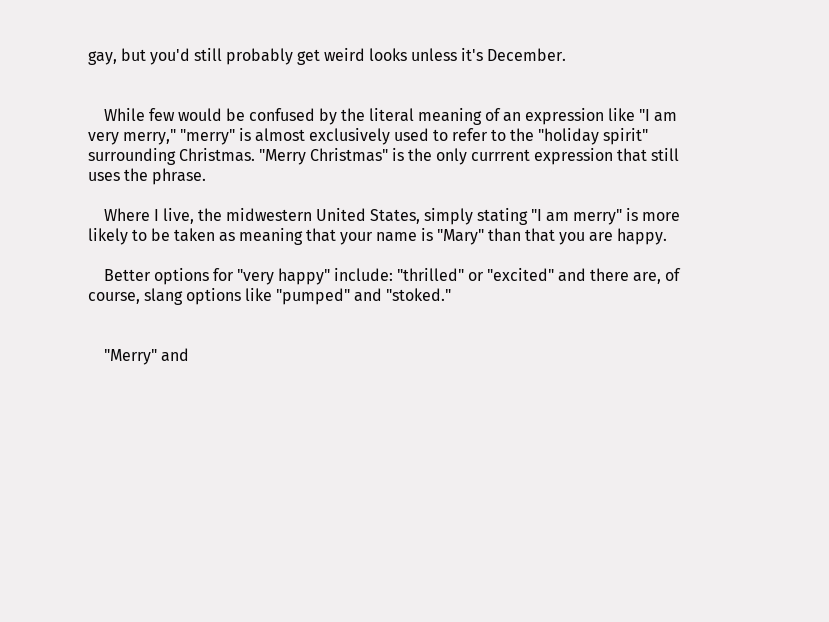gay, but you'd still probably get weird looks unless it's December.


    While few would be confused by the literal meaning of an expression like "I am very merry," "merry" is almost exclusively used to refer to the "holiday spirit" surrounding Christmas. "Merry Christmas" is the only currrent expression that still uses the phrase.

    Where I live, the midwestern United States, simply stating "I am merry" is more likely to be taken as meaning that your name is "Mary" than that you are happy.

    Better options for "very happy" include: "thrilled" or "excited" and there are, of course, slang options like "pumped" and "stoked."


    "Merry" and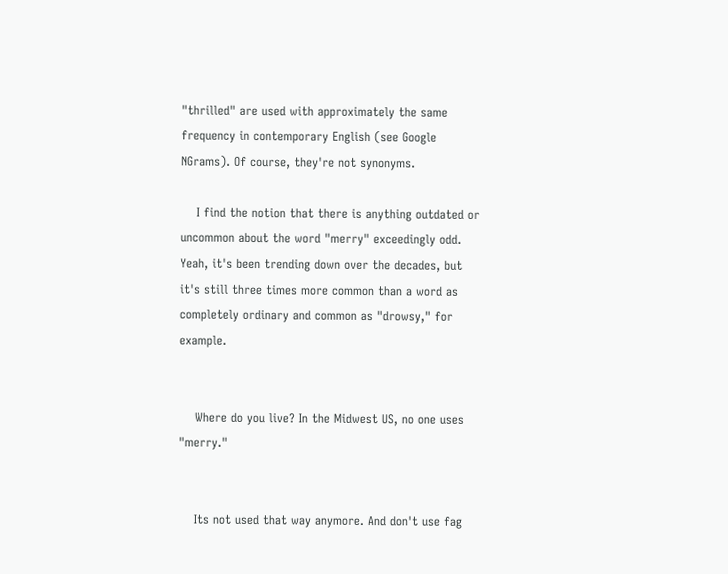"thrilled" are used with approximately the same frequency in contemporary English (see Google NGrams). Of course, they're not synonyms.

    I find the notion that there is anything outdated or uncommon about the word "merry" exceedingly odd. Yeah, it's been trending down over the decades, but it's still three times more common than a word as completely ordinary and common as "drowsy," for example.


    Where do you live? In the Midwest US, no one uses "merry."


    Its not used that way anymore. And don't use fag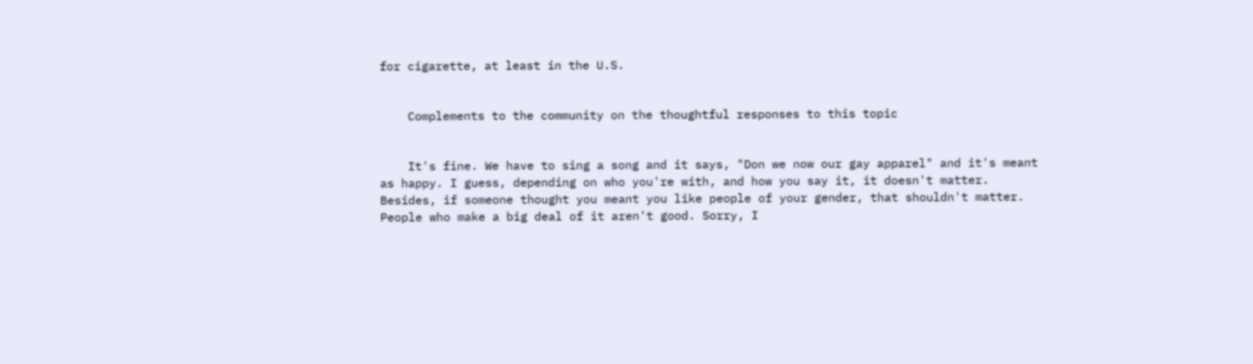for cigarette, at least in the U.S.


    Complements to the community on the thoughtful responses to this topic


    It's fine. We have to sing a song and it says, "Don we now our gay apparel" and it's meant as happy. I guess, depending on who you're with, and how you say it, it doesn't matter. Besides, if someone thought you meant you like people of your gender, that shouldn't matter. People who make a big deal of it aren't good. Sorry, I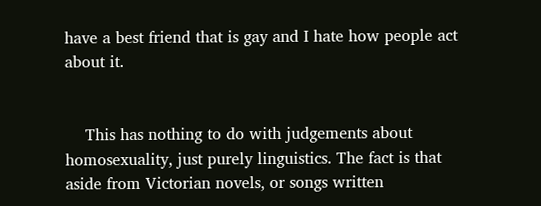have a best friend that is gay and I hate how people act about it.


    This has nothing to do with judgements about homosexuality, just purely linguistics. The fact is that aside from Victorian novels, or songs written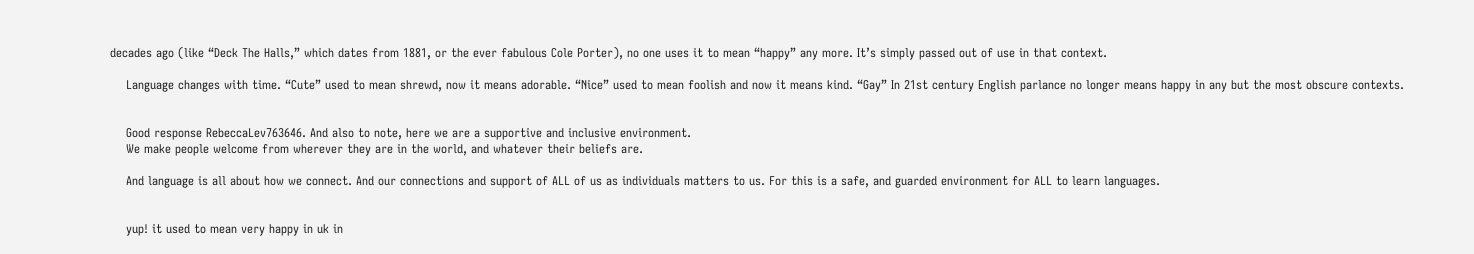decades ago (like “Deck The Halls,” which dates from 1881, or the ever fabulous Cole Porter), no one uses it to mean “happy” any more. It’s simply passed out of use in that context.

    Language changes with time. “Cute” used to mean shrewd, now it means adorable. “Nice” used to mean foolish and now it means kind. “Gay” In 21st century English parlance no longer means happy in any but the most obscure contexts.


    Good response RebeccaLev763646. And also to note, here we are a supportive and inclusive environment.
    We make people welcome from wherever they are in the world, and whatever their beliefs are.

    And language is all about how we connect. And our connections and support of ALL of us as individuals matters to us. For this is a safe, and guarded environment for ALL to learn languages.


    yup! it used to mean very happy in uk in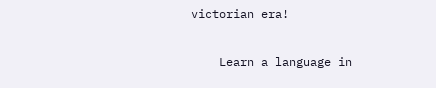victorian era!

    Learn a language in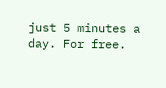just 5 minutes a day. For free.